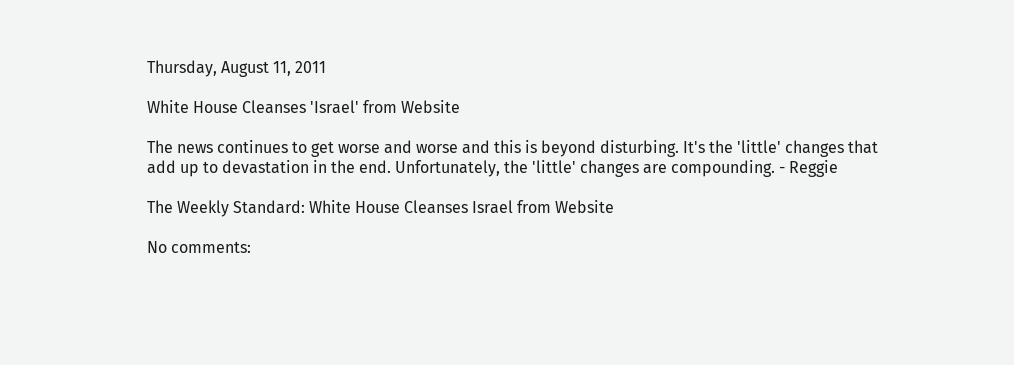Thursday, August 11, 2011

White House Cleanses 'Israel' from Website

The news continues to get worse and worse and this is beyond disturbing. It's the 'little' changes that add up to devastation in the end. Unfortunately, the 'little' changes are compounding. - Reggie

The Weekly Standard: White House Cleanses Israel from Website

No comments: